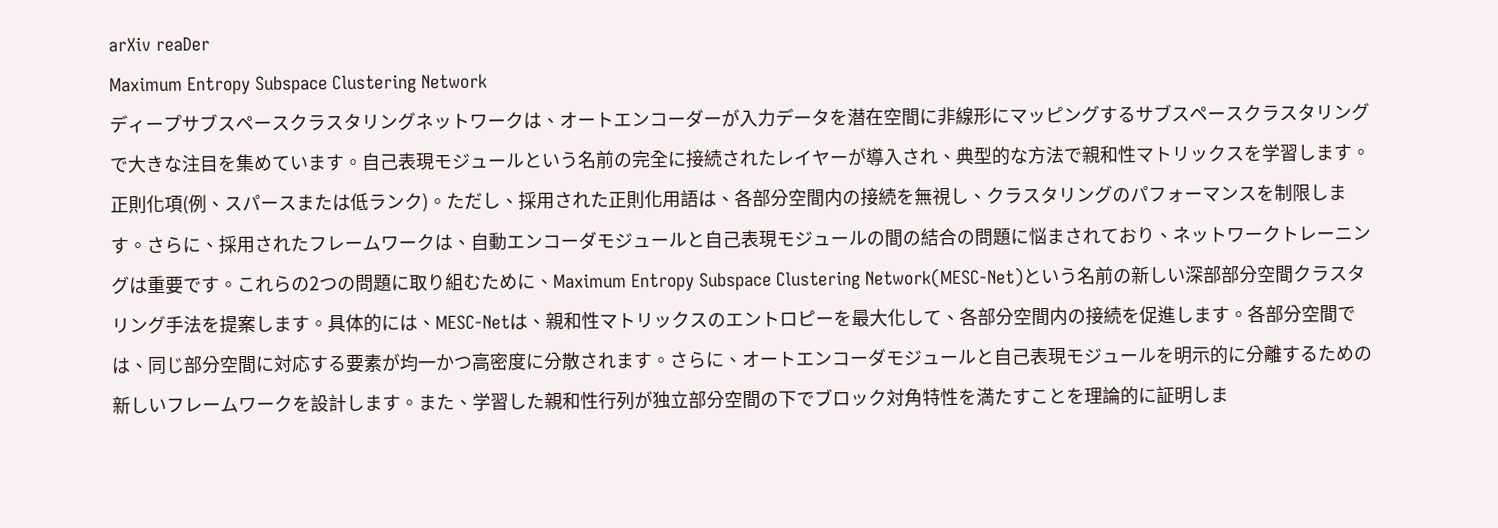arXiv reaDer
Maximum Entropy Subspace Clustering Network
ディープサブスペースクラスタリングネットワークは、オートエンコーダーが入力データを潜在空間に非線形にマッピングするサブスペースクラスタリングで大きな注目を集めています。自己表現モジュールという名前の完全に接続されたレイヤーが導入され、典型的な方法で親和性マトリックスを学習します。正則化項(例、スパースまたは低ランク)。ただし、採用された正則化用語は、各部分空間内の接続を無視し、クラスタリングのパフォーマンスを制限します。さらに、採用されたフレームワークは、自動エンコーダモジュールと自己表現モジュールの間の結合の問題に悩まされており、ネットワークトレーニングは重要です。これらの2つの問題に取り組むために、Maximum Entropy Subspace Clustering Network(MESC-Net)という名前の新しい深部部分空間クラスタリング手法を提案します。具体的には、MESC-Netは、親和性マトリックスのエントロピーを最大化して、各部分空間内の接続を促進します。各部分空間では、同じ部分空間に対応する要素が均一かつ高密度に分散されます。さらに、オートエンコーダモジュールと自己表現モジュールを明示的に分離するための新しいフレームワークを設計します。また、学習した親和性行列が独立部分空間の下でブロック対角特性を満たすことを理論的に証明しま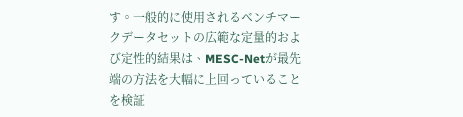す。一般的に使用されるベンチマークデータセットの広範な定量的および定性的結果は、MESC-Netが最先端の方法を大幅に上回っていることを検証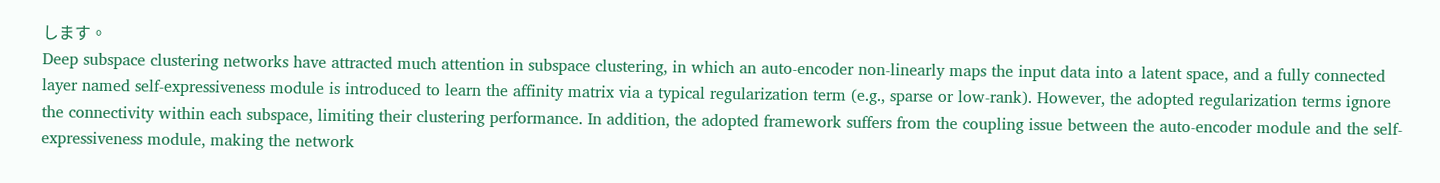します。
Deep subspace clustering networks have attracted much attention in subspace clustering, in which an auto-encoder non-linearly maps the input data into a latent space, and a fully connected layer named self-expressiveness module is introduced to learn the affinity matrix via a typical regularization term (e.g., sparse or low-rank). However, the adopted regularization terms ignore the connectivity within each subspace, limiting their clustering performance. In addition, the adopted framework suffers from the coupling issue between the auto-encoder module and the self-expressiveness module, making the network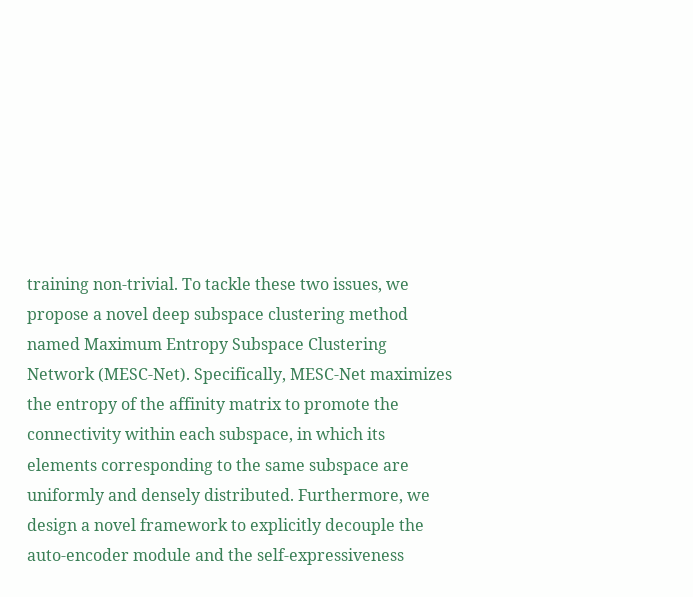training non-trivial. To tackle these two issues, we propose a novel deep subspace clustering method named Maximum Entropy Subspace Clustering Network (MESC-Net). Specifically, MESC-Net maximizes the entropy of the affinity matrix to promote the connectivity within each subspace, in which its elements corresponding to the same subspace are uniformly and densely distributed. Furthermore, we design a novel framework to explicitly decouple the auto-encoder module and the self-expressiveness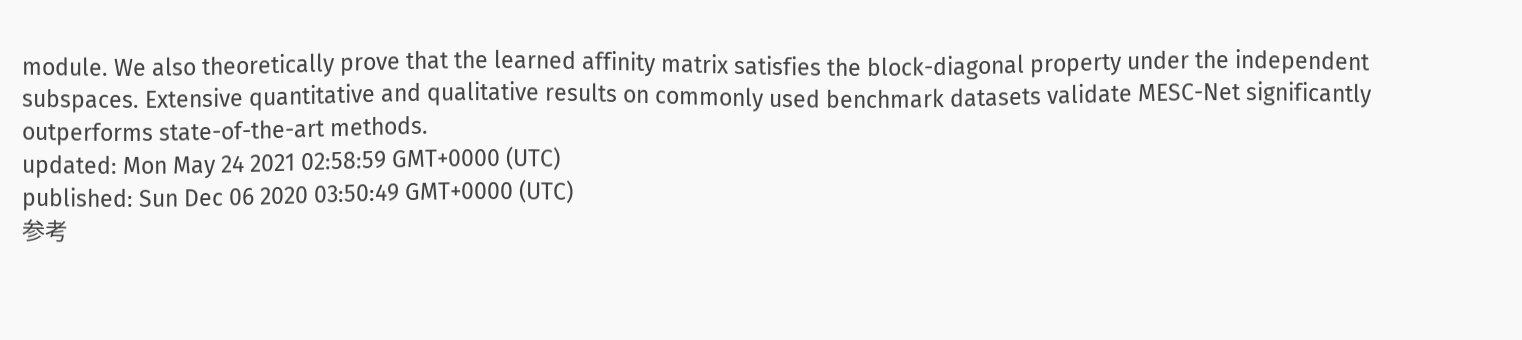module. We also theoretically prove that the learned affinity matrix satisfies the block-diagonal property under the independent subspaces. Extensive quantitative and qualitative results on commonly used benchmark datasets validate MESC-Net significantly outperforms state-of-the-art methods.
updated: Mon May 24 2021 02:58:59 GMT+0000 (UTC)
published: Sun Dec 06 2020 03:50:49 GMT+0000 (UTC)
参考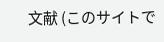文献 (このサイトで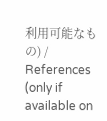利用可能なもの) / References (only if available on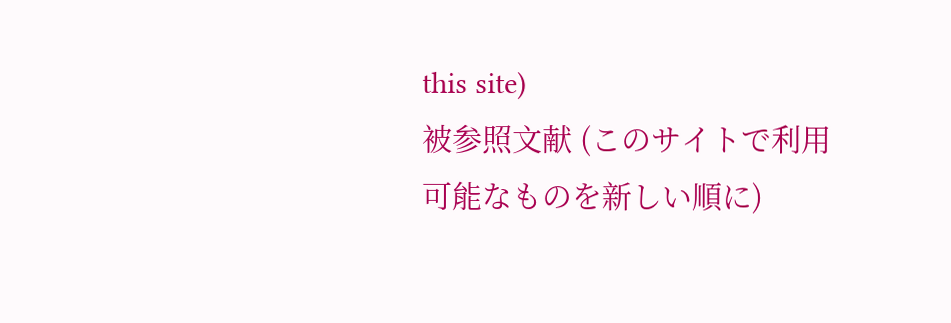this site)
被参照文献 (このサイトで利用可能なものを新しい順に)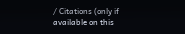/ Citations (only if available on this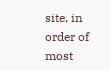site, in order of most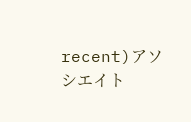recent)アソシエイト